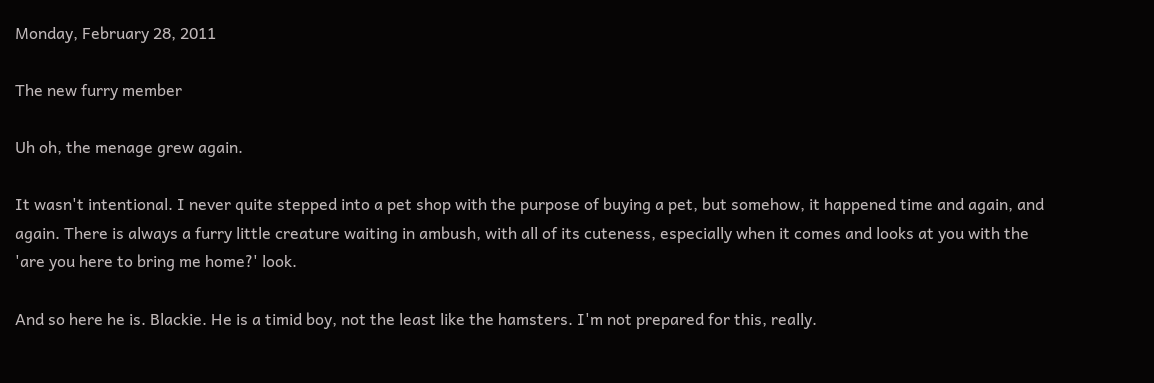Monday, February 28, 2011

The new furry member

Uh oh, the menage grew again.

It wasn't intentional. I never quite stepped into a pet shop with the purpose of buying a pet, but somehow, it happened time and again, and again. There is always a furry little creature waiting in ambush, with all of its cuteness, especially when it comes and looks at you with the 'are you here to bring me home?' look.

And so here he is. Blackie. He is a timid boy, not the least like the hamsters. I'm not prepared for this, really.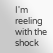I'm reeling with the shock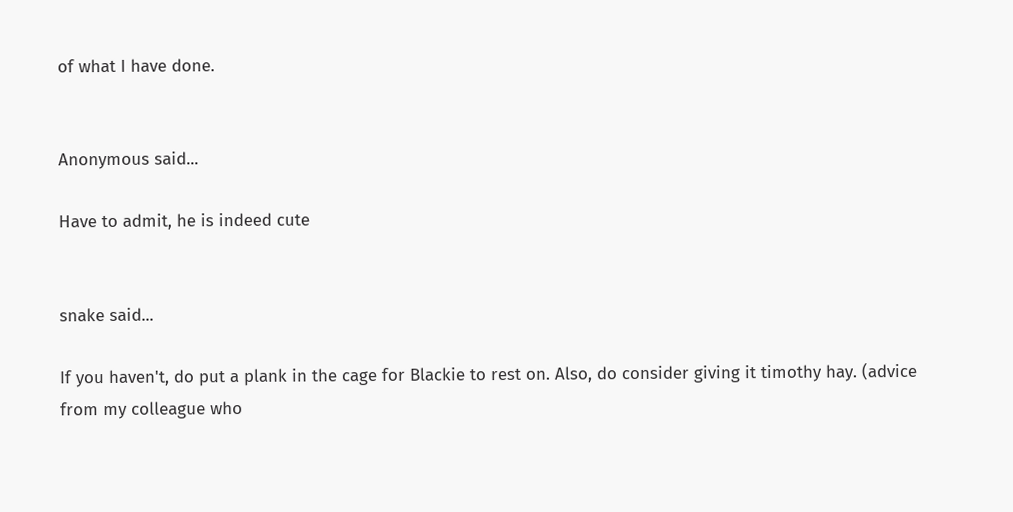of what I have done.


Anonymous said...

Have to admit, he is indeed cute


snake said...

If you haven't, do put a plank in the cage for Blackie to rest on. Also, do consider giving it timothy hay. (advice from my colleague who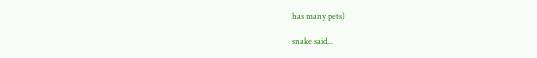has many pets)

snake said...